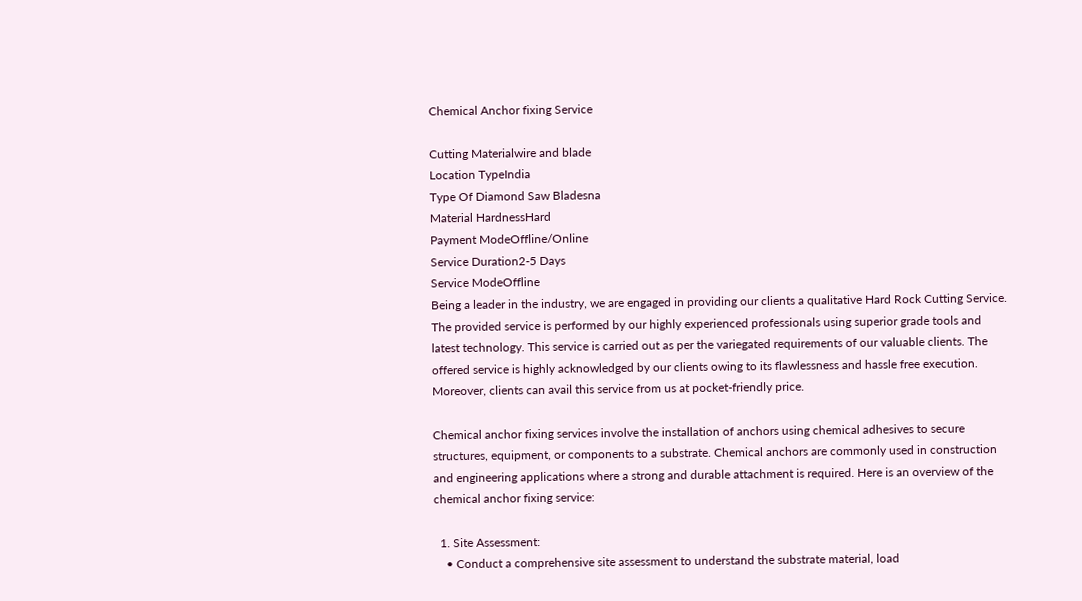Chemical Anchor fixing Service

Cutting Materialwire and blade
Location TypeIndia
Type Of Diamond Saw Bladesna
Material HardnessHard
Payment ModeOffline/Online
Service Duration2-5 Days
Service ModeOffline
Being a leader in the industry, we are engaged in providing our clients a qualitative Hard Rock Cutting Service. The provided service is performed by our highly experienced professionals using superior grade tools and latest technology. This service is carried out as per the variegated requirements of our valuable clients. The offered service is highly acknowledged by our clients owing to its flawlessness and hassle free execution. Moreover, clients can avail this service from us at pocket-friendly price.

Chemical anchor fixing services involve the installation of anchors using chemical adhesives to secure structures, equipment, or components to a substrate. Chemical anchors are commonly used in construction and engineering applications where a strong and durable attachment is required. Here is an overview of the chemical anchor fixing service:

  1. Site Assessment:
    • Conduct a comprehensive site assessment to understand the substrate material, load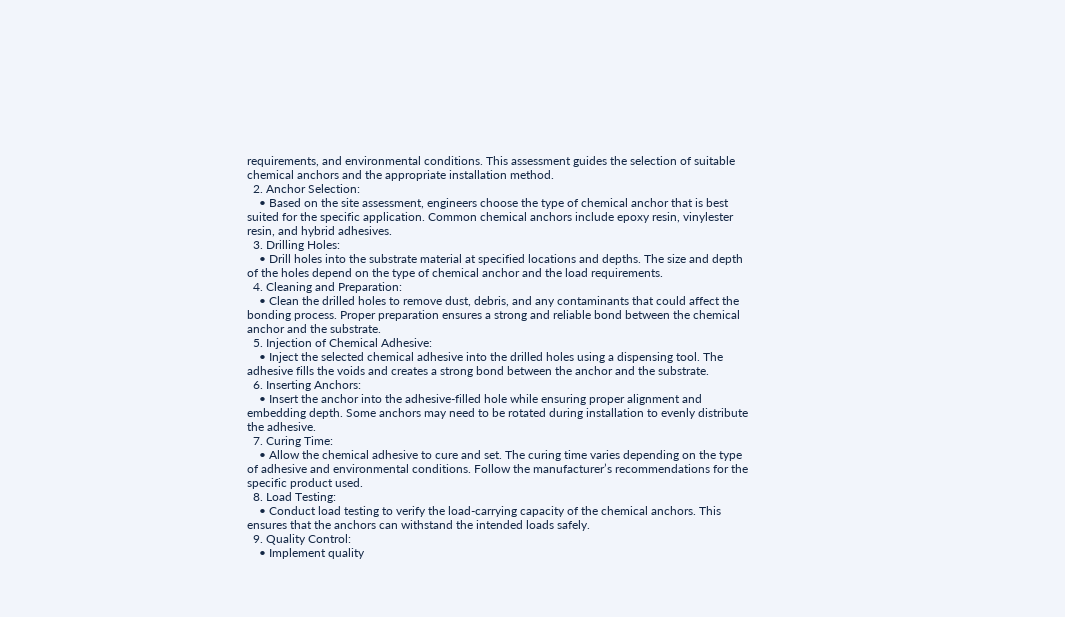requirements, and environmental conditions. This assessment guides the selection of suitable chemical anchors and the appropriate installation method.
  2. Anchor Selection:
    • Based on the site assessment, engineers choose the type of chemical anchor that is best suited for the specific application. Common chemical anchors include epoxy resin, vinylester resin, and hybrid adhesives.
  3. Drilling Holes:
    • Drill holes into the substrate material at specified locations and depths. The size and depth of the holes depend on the type of chemical anchor and the load requirements.
  4. Cleaning and Preparation:
    • Clean the drilled holes to remove dust, debris, and any contaminants that could affect the bonding process. Proper preparation ensures a strong and reliable bond between the chemical anchor and the substrate.
  5. Injection of Chemical Adhesive:
    • Inject the selected chemical adhesive into the drilled holes using a dispensing tool. The adhesive fills the voids and creates a strong bond between the anchor and the substrate.
  6. Inserting Anchors:
    • Insert the anchor into the adhesive-filled hole while ensuring proper alignment and embedding depth. Some anchors may need to be rotated during installation to evenly distribute the adhesive.
  7. Curing Time:
    • Allow the chemical adhesive to cure and set. The curing time varies depending on the type of adhesive and environmental conditions. Follow the manufacturer’s recommendations for the specific product used.
  8. Load Testing:
    • Conduct load testing to verify the load-carrying capacity of the chemical anchors. This ensures that the anchors can withstand the intended loads safely.
  9. Quality Control:
    • Implement quality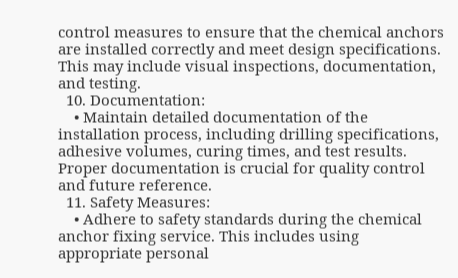control measures to ensure that the chemical anchors are installed correctly and meet design specifications. This may include visual inspections, documentation, and testing.
  10. Documentation:
    • Maintain detailed documentation of the installation process, including drilling specifications, adhesive volumes, curing times, and test results. Proper documentation is crucial for quality control and future reference.
  11. Safety Measures:
    • Adhere to safety standards during the chemical anchor fixing service. This includes using appropriate personal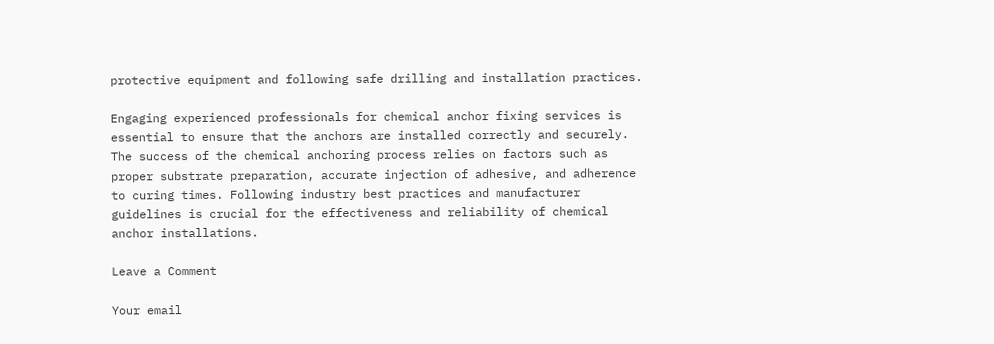protective equipment and following safe drilling and installation practices.

Engaging experienced professionals for chemical anchor fixing services is essential to ensure that the anchors are installed correctly and securely. The success of the chemical anchoring process relies on factors such as proper substrate preparation, accurate injection of adhesive, and adherence to curing times. Following industry best practices and manufacturer guidelines is crucial for the effectiveness and reliability of chemical anchor installations.

Leave a Comment

Your email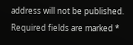address will not be published. Required fields are marked *